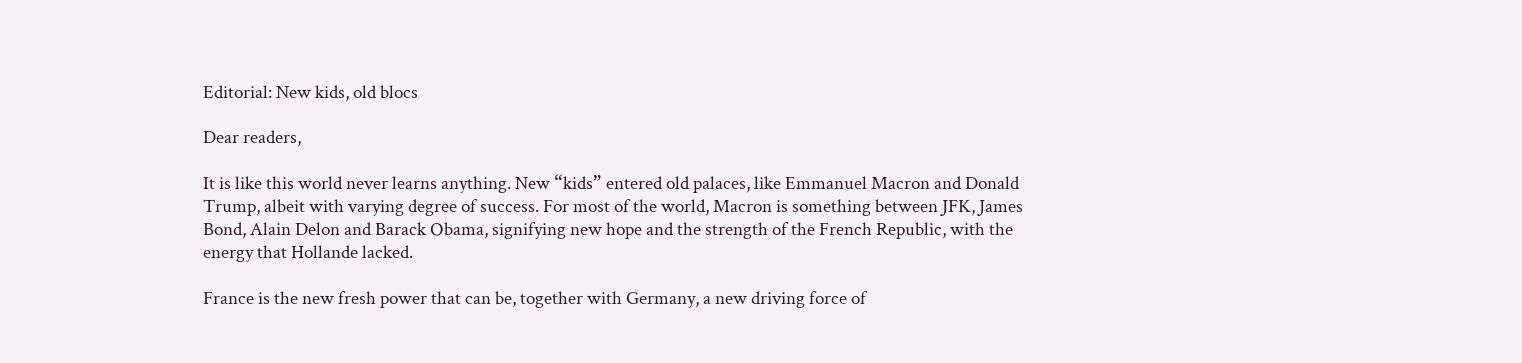Editorial: New kids, old blocs

Dear readers,

It is like this world never learns anything. New “kids” entered old palaces, like Emmanuel Macron and Donald Trump, albeit with varying degree of success. For most of the world, Macron is something between JFK, James Bond, Alain Delon and Barack Obama, signifying new hope and the strength of the French Republic, with the energy that Hollande lacked.

France is the new fresh power that can be, together with Germany, a new driving force of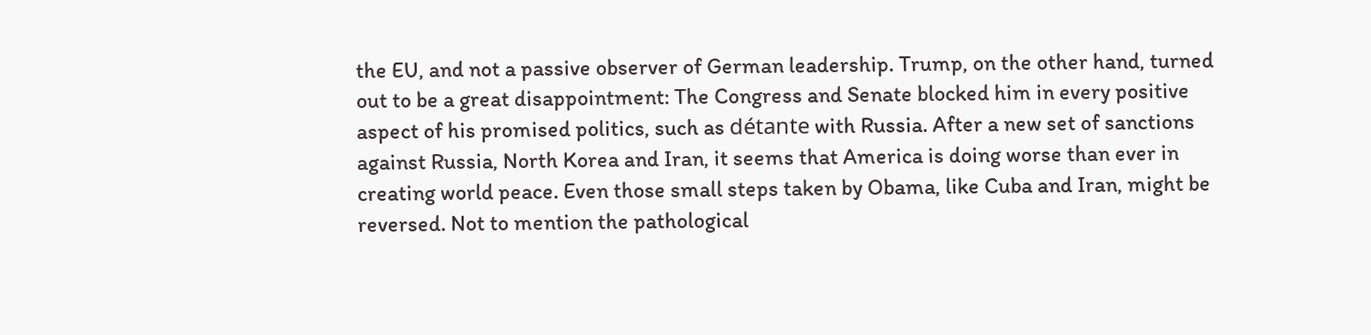the EU, and not a passive observer of German leadership. Trump, on the other hand, turned out to be a great disappointment: The Congress and Senate blocked him in every positive aspect of his promised politics, such as détante with Russia. After a new set of sanctions against Russia, North Korea and Iran, it seems that America is doing worse than ever in creating world peace. Even those small steps taken by Obama, like Cuba and Iran, might be reversed. Not to mention the pathological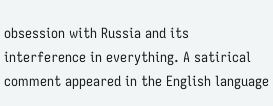obsession with Russia and its interference in everything. A satirical comment appeared in the English language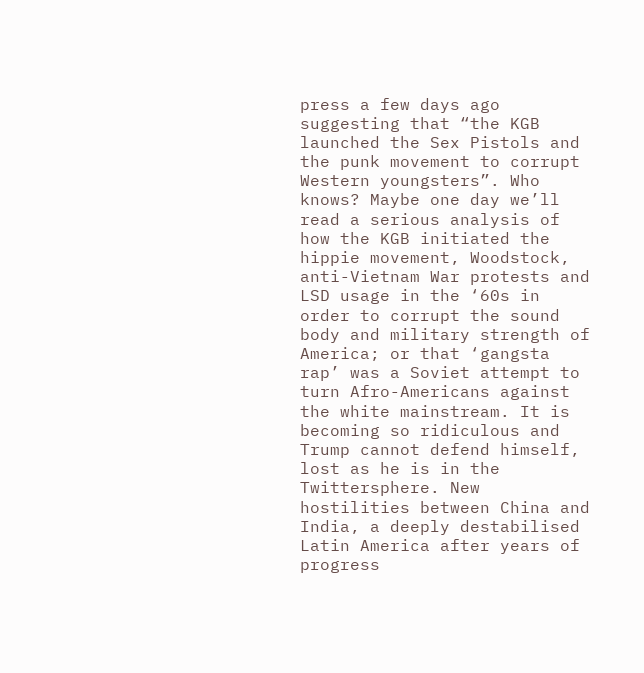press a few days ago suggesting that “the KGB launched the Sex Pistols and the punk movement to corrupt Western youngsters”. Who knows? Maybe one day we’ll read a serious analysis of how the KGB initiated the hippie movement, Woodstock, anti-Vietnam War protests and LSD usage in the ‘60s in order to corrupt the sound body and military strength of America; or that ‘gangsta rap’ was a Soviet attempt to turn Afro-Americans against the white mainstream. It is becoming so ridiculous and Trump cannot defend himself, lost as he is in the Twittersphere. New hostilities between China and India, a deeply destabilised Latin America after years of progress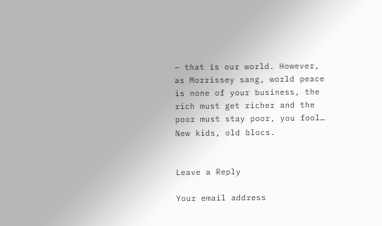– that is our world. However, as Morrissey sang, world peace is none of your business, the rich must get richer and the poor must stay poor, you fool… New kids, old blocs.


Leave a Reply

Your email address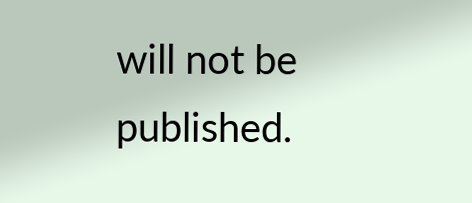will not be published.